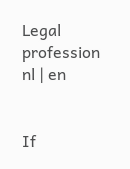Legal profession
nl | en


If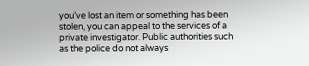you’ve lost an item or something has been stolen, you can appeal to the services of a private investigator. Public authorities such as the police do not always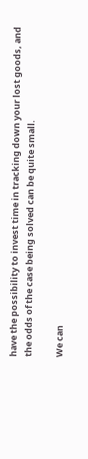have the possibility to invest time in tracking down your lost goods, and the odds of the case being solved can be quite small.

We can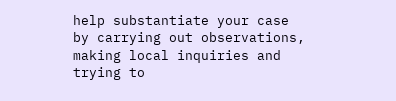help substantiate your case by carrying out observations, making local inquiries and trying to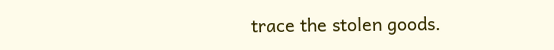trace the stolen goods.